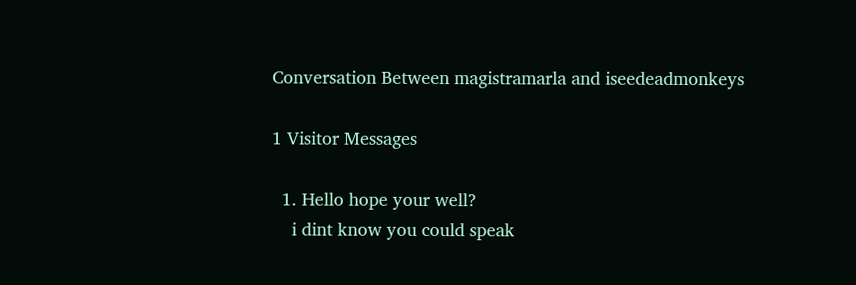Conversation Between magistramarla and iseedeadmonkeys

1 Visitor Messages

  1. Hello hope your well?
    i dint know you could speak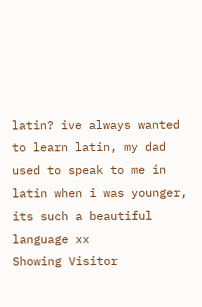latin? ive always wanted to learn latin, my dad used to speak to me in latin when i was younger, its such a beautiful language xx
Showing Visitor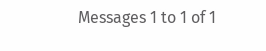Messages 1 to 1 of 1